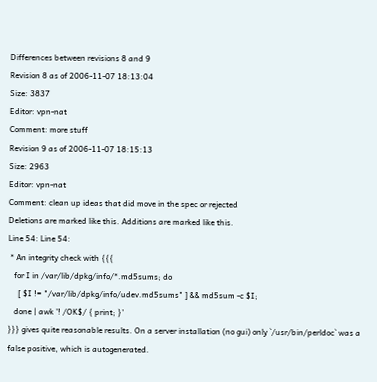Differences between revisions 8 and 9
Revision 8 as of 2006-11-07 18:13:04
Size: 3837
Editor: vpn-nat
Comment: more stuff
Revision 9 as of 2006-11-07 18:15:13
Size: 2963
Editor: vpn-nat
Comment: clean up ideas that did move in the spec or rejected
Deletions are marked like this. Additions are marked like this.
Line 54: Line 54:
 * An integrity check with {{{
   for I in /var/lib/dpkg/info/*.md5sums; do
     [ $I != "/var/lib/dpkg/info/udev.md5sums" ] && md5sum -c $I;
   done | awk '! /OK$/ { print; }'
}}} gives quite reasonable results. On a server installation (no gui) only `/usr/bin/perldoc` was a false positive, which is autogenerated.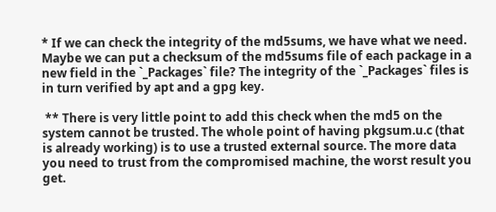* If we can check the integrity of the md5sums, we have what we need. Maybe we can put a checksum of the md5sums file of each package in a new field in the `_Packages` file? The integrity of the `_Packages` files is in turn verified by apt and a gpg key.

 ** There is very little point to add this check when the md5 on the system cannot be trusted. The whole point of having pkgsum.u.c (that is already working) is to use a trusted external source. The more data you need to trust from the compromised machine, the worst result you get.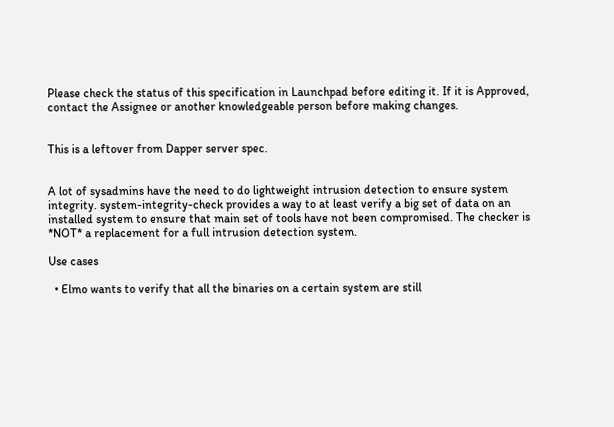Please check the status of this specification in Launchpad before editing it. If it is Approved, contact the Assignee or another knowledgeable person before making changes.


This is a leftover from Dapper server spec.


A lot of sysadmins have the need to do lightweight intrusion detection to ensure system integrity. system-integrity-check provides a way to at least verify a big set of data on an installed system to ensure that main set of tools have not been compromised. The checker is *NOT* a replacement for a full intrusion detection system.

Use cases

  • Elmo wants to verify that all the binaries on a certain system are still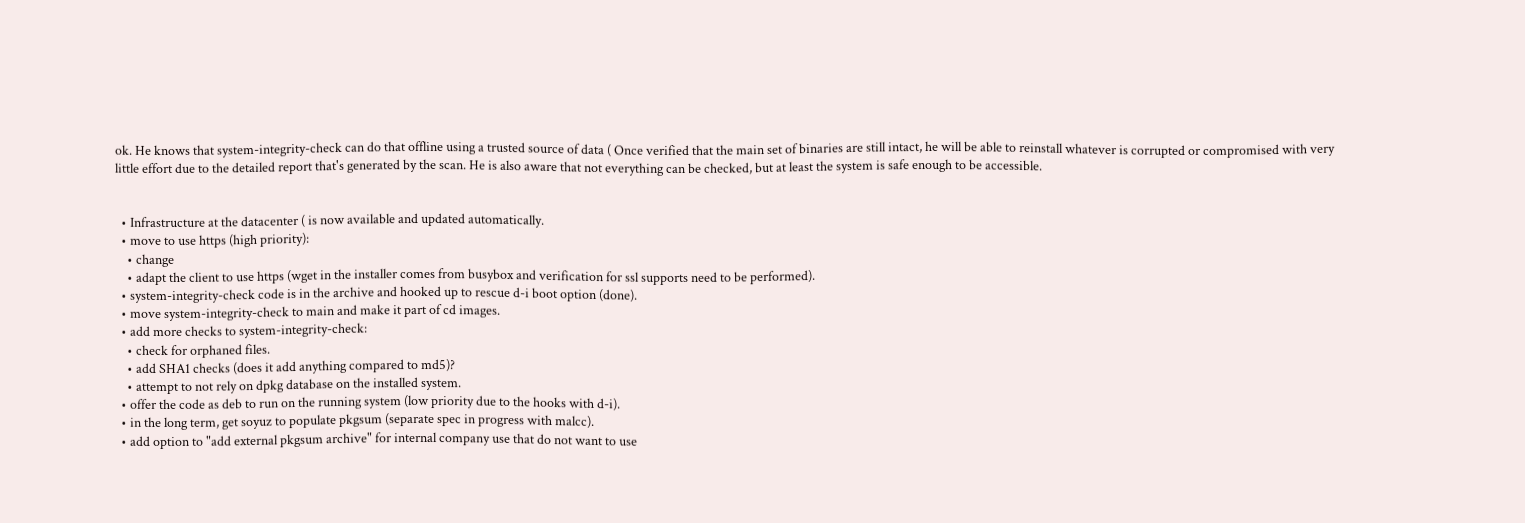ok. He knows that system-integrity-check can do that offline using a trusted source of data ( Once verified that the main set of binaries are still intact, he will be able to reinstall whatever is corrupted or compromised with very little effort due to the detailed report that's generated by the scan. He is also aware that not everything can be checked, but at least the system is safe enough to be accessible.


  • Infrastructure at the datacenter ( is now available and updated automatically.
  • move to use https (high priority):
    • change
    • adapt the client to use https (wget in the installer comes from busybox and verification for ssl supports need to be performed).
  • system-integrity-check code is in the archive and hooked up to rescue d-i boot option (done).
  • move system-integrity-check to main and make it part of cd images.
  • add more checks to system-integrity-check:
    • check for orphaned files.
    • add SHA1 checks (does it add anything compared to md5)?
    • attempt to not rely on dpkg database on the installed system.
  • offer the code as deb to run on the running system (low priority due to the hooks with d-i).
  • in the long term, get soyuz to populate pkgsum (separate spec in progress with malcc).
  • add option to "add external pkgsum archive" for internal company use that do not want to use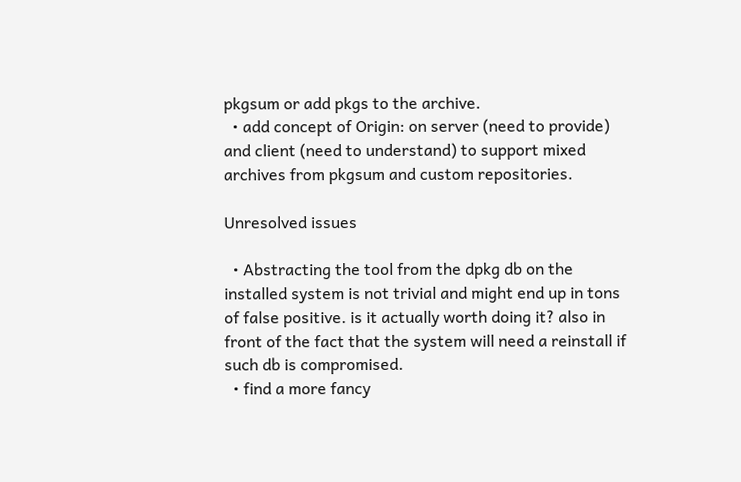pkgsum or add pkgs to the archive.
  • add concept of Origin: on server (need to provide) and client (need to understand) to support mixed archives from pkgsum and custom repositories.

Unresolved issues

  • Abstracting the tool from the dpkg db on the installed system is not trivial and might end up in tons of false positive. is it actually worth doing it? also in front of the fact that the system will need a reinstall if such db is compromised.
  • find a more fancy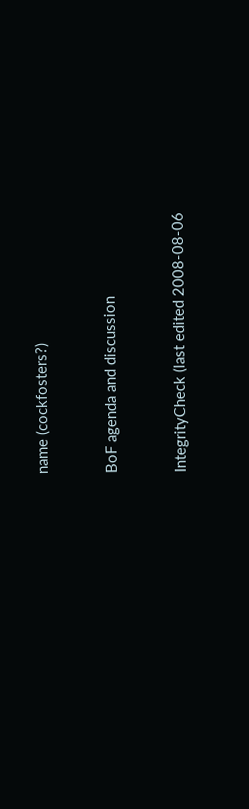name (cockfosters?)


BoF agenda and discussion


IntegrityCheck (last edited 2008-08-06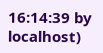16:14:39 by localhost)